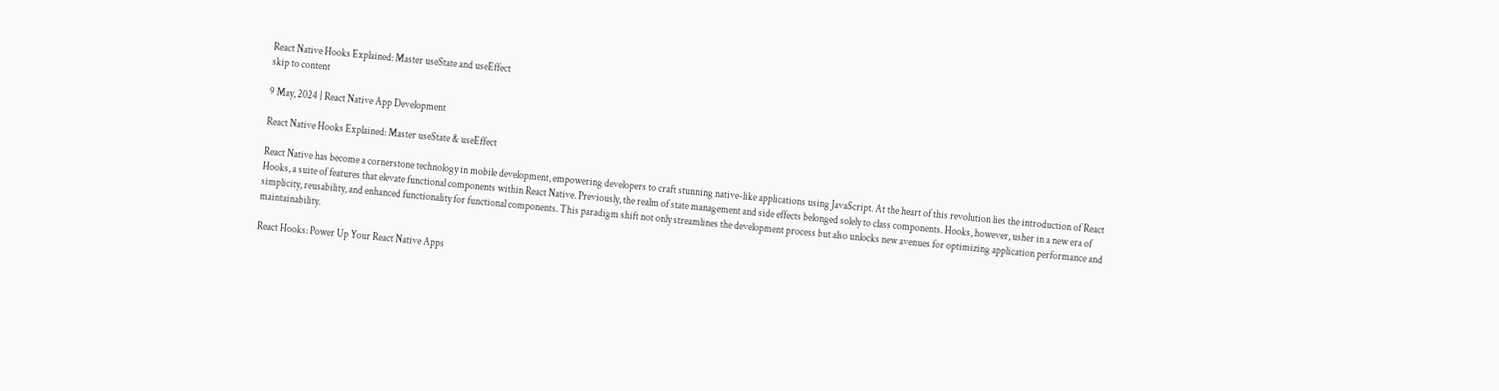React Native Hooks Explained: Master useState and useEffect
skip to content

9 May, 2024 | React Native App Development

React Native Hooks Explained: Master useState & useEffect

React Native has become a cornerstone technology in mobile development, empowering developers to craft stunning native-like applications using JavaScript. At the heart of this revolution lies the introduction of React Hooks, a suite of features that elevate functional components within React Native. Previously, the realm of state management and side effects belonged solely to class components. Hooks, however, usher in a new era of simplicity, reusability, and enhanced functionality for functional components. This paradigm shift not only streamlines the development process but also unlocks new avenues for optimizing application performance and maintainability.

React Hooks: Power Up Your React Native Apps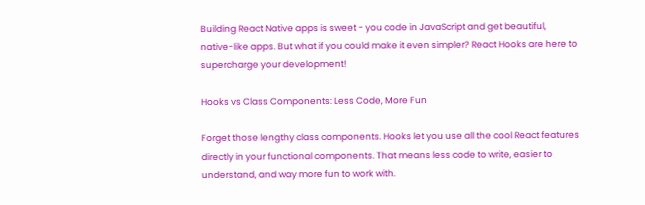Building React Native apps is sweet - you code in JavaScript and get beautiful, native-like apps. But what if you could make it even simpler? React Hooks are here to supercharge your development!

Hooks vs Class Components: Less Code, More Fun

Forget those lengthy class components. Hooks let you use all the cool React features directly in your functional components. That means less code to write, easier to understand, and way more fun to work with.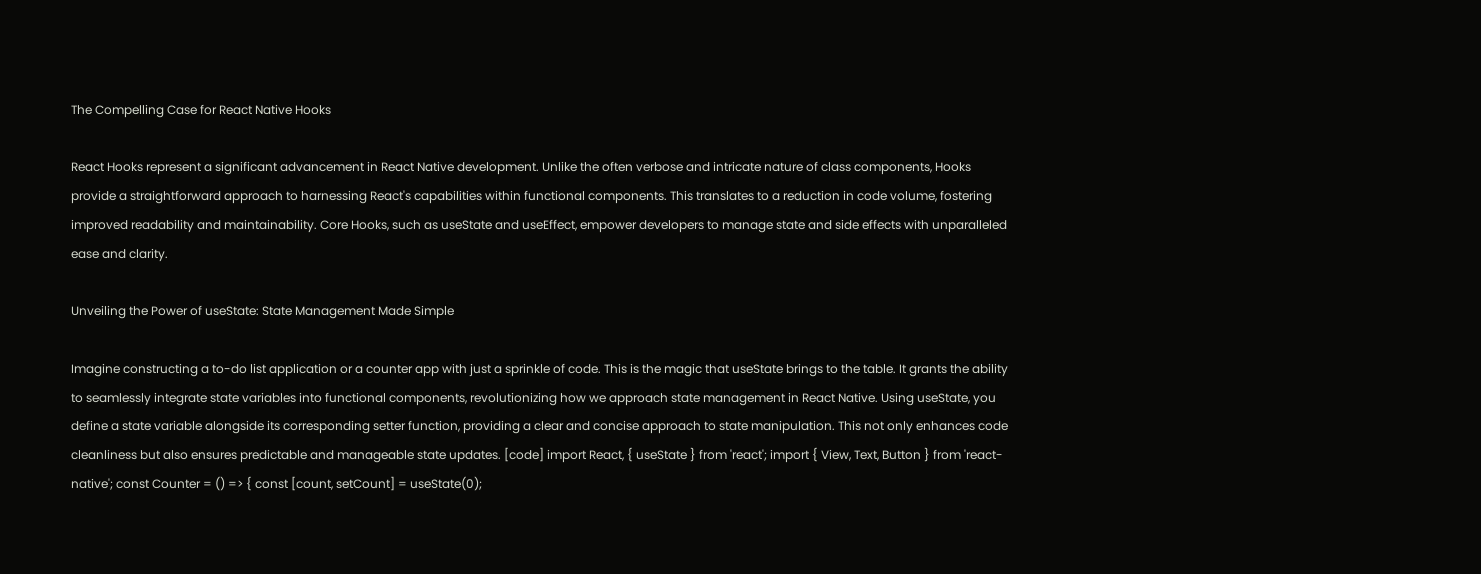The Compelling Case for React Native Hooks

React Hooks represent a significant advancement in React Native development. Unlike the often verbose and intricate nature of class components, Hooks provide a straightforward approach to harnessing React's capabilities within functional components. This translates to a reduction in code volume, fostering improved readability and maintainability. Core Hooks, such as useState and useEffect, empower developers to manage state and side effects with unparalleled ease and clarity.

Unveiling the Power of useState: State Management Made Simple

Imagine constructing a to-do list application or a counter app with just a sprinkle of code. This is the magic that useState brings to the table. It grants the ability to seamlessly integrate state variables into functional components, revolutionizing how we approach state management in React Native. Using useState, you define a state variable alongside its corresponding setter function, providing a clear and concise approach to state manipulation. This not only enhances code cleanliness but also ensures predictable and manageable state updates. [code] import React, { useState } from 'react'; import { View, Text, Button } from 'react-native'; const Counter = () => { const [count, setCount] = useState(0);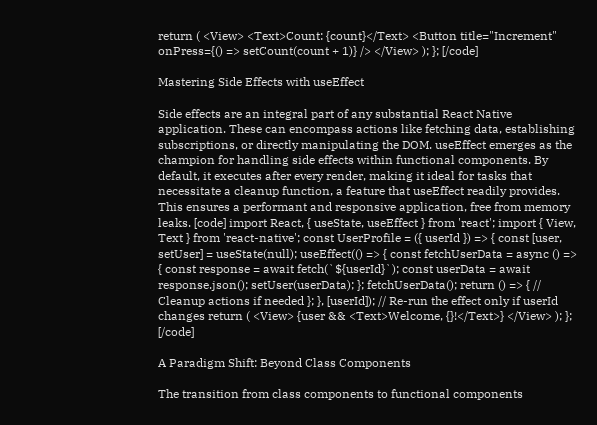return ( <View> <Text>Count: {count}</Text> <Button title="Increment" onPress={() => setCount(count + 1)} /> </View> ); }; [/code]

Mastering Side Effects with useEffect

Side effects are an integral part of any substantial React Native application. These can encompass actions like fetching data, establishing subscriptions, or directly manipulating the DOM. useEffect emerges as the champion for handling side effects within functional components. By default, it executes after every render, making it ideal for tasks that necessitate a cleanup function, a feature that useEffect readily provides. This ensures a performant and responsive application, free from memory leaks. [code] import React, { useState, useEffect } from 'react'; import { View, Text } from 'react-native'; const UserProfile = ({ userId }) => { const [user, setUser] = useState(null); useEffect(() => { const fetchUserData = async () => { const response = await fetch(`${userId}`); const userData = await response.json(); setUser(userData); }; fetchUserData(); return () => { // Cleanup actions if needed }; }, [userId]); // Re-run the effect only if userId changes return ( <View> {user && <Text>Welcome, {}!</Text>} </View> ); }; [/code]

A Paradigm Shift: Beyond Class Components

The transition from class components to functional components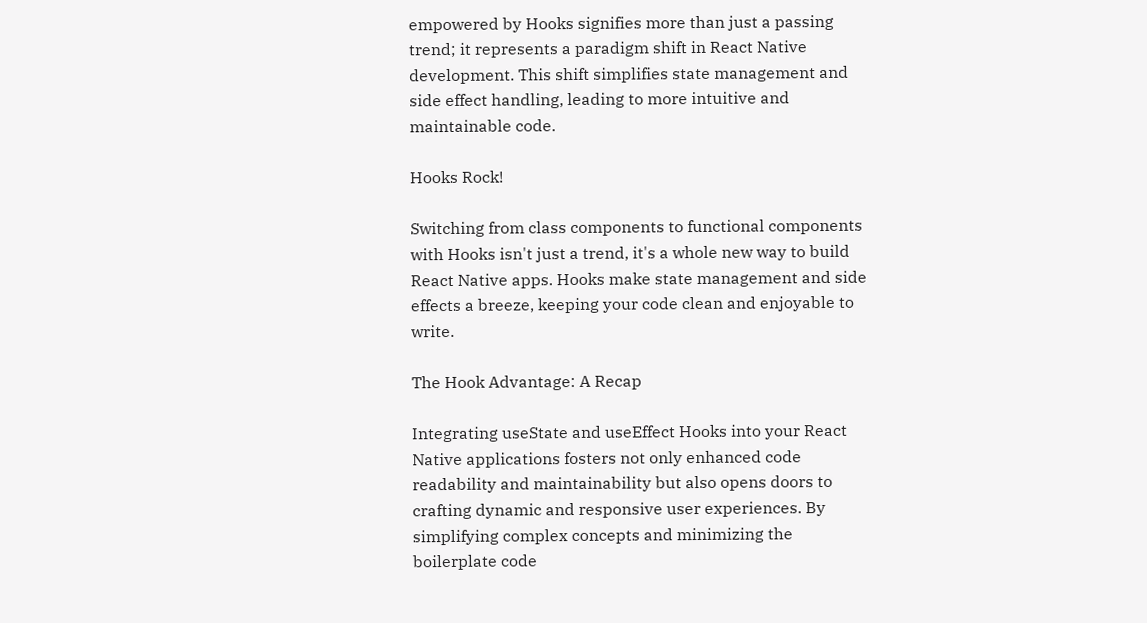empowered by Hooks signifies more than just a passing trend; it represents a paradigm shift in React Native development. This shift simplifies state management and side effect handling, leading to more intuitive and maintainable code.

Hooks Rock!

Switching from class components to functional components with Hooks isn't just a trend, it's a whole new way to build React Native apps. Hooks make state management and side effects a breeze, keeping your code clean and enjoyable to write.

The Hook Advantage: A Recap

Integrating useState and useEffect Hooks into your React Native applications fosters not only enhanced code readability and maintainability but also opens doors to crafting dynamic and responsive user experiences. By simplifying complex concepts and minimizing the boilerplate code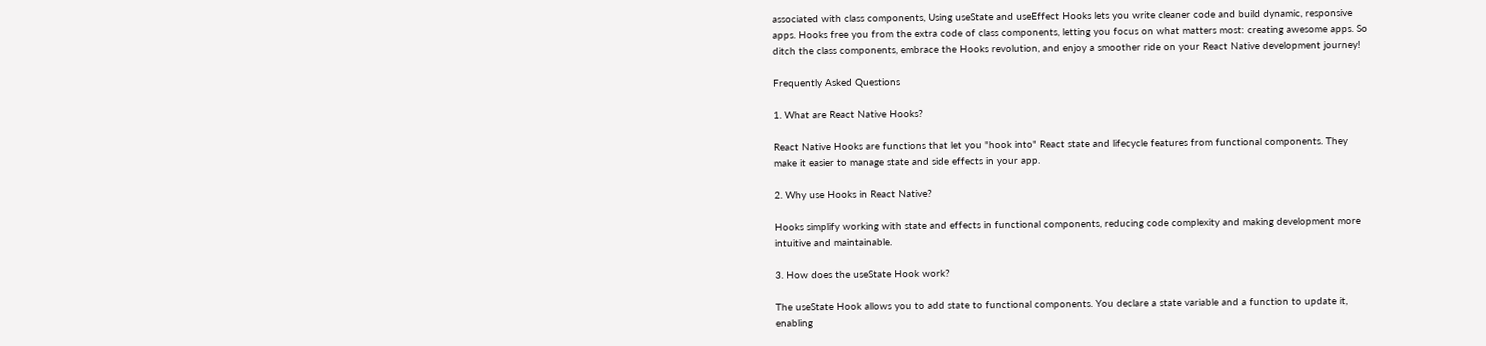associated with class components, Using useState and useEffect Hooks lets you write cleaner code and build dynamic, responsive apps. Hooks free you from the extra code of class components, letting you focus on what matters most: creating awesome apps. So ditch the class components, embrace the Hooks revolution, and enjoy a smoother ride on your React Native development journey!

Frequently Asked Questions

1. What are React Native Hooks?

React Native Hooks are functions that let you "hook into" React state and lifecycle features from functional components. They make it easier to manage state and side effects in your app.

2. Why use Hooks in React Native?

Hooks simplify working with state and effects in functional components, reducing code complexity and making development more intuitive and maintainable.

3. How does the useState Hook work?

The useState Hook allows you to add state to functional components. You declare a state variable and a function to update it, enabling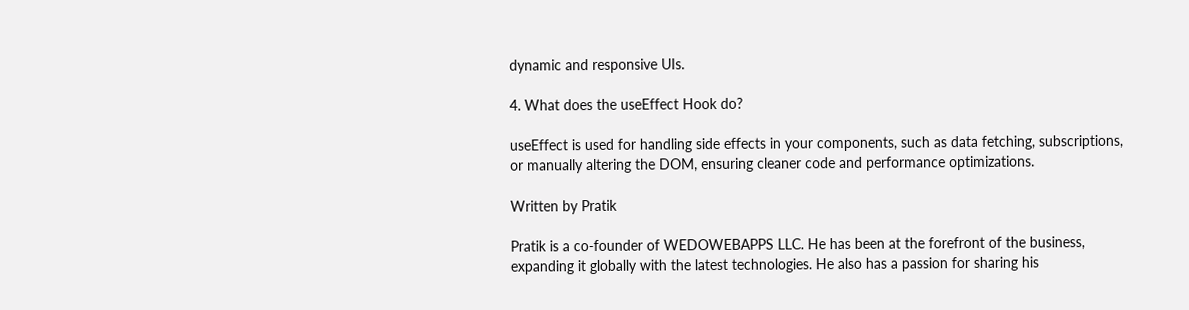dynamic and responsive UIs.

4. What does the useEffect Hook do?

useEffect is used for handling side effects in your components, such as data fetching, subscriptions, or manually altering the DOM, ensuring cleaner code and performance optimizations.

Written by Pratik

Pratik is a co-founder of WEDOWEBAPPS LLC. He has been at the forefront of the business, expanding it globally with the latest technologies. He also has a passion for sharing his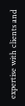expertise with clients and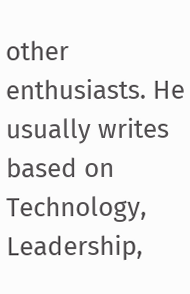other enthusiasts. He usually writes based on Technology, Leadership,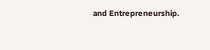and Entrepreneurship.